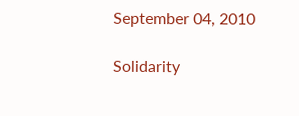September 04, 2010

Solidarity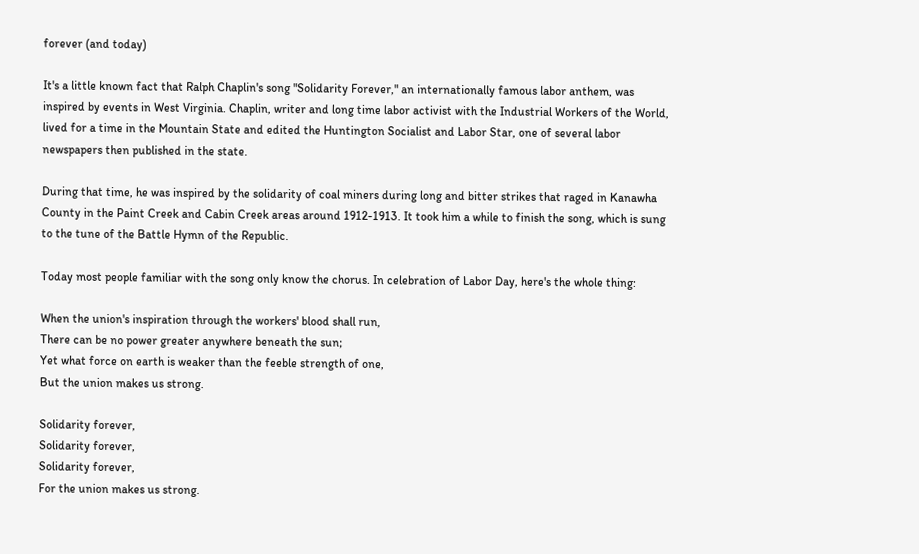forever (and today)

It's a little known fact that Ralph Chaplin's song "Solidarity Forever," an internationally famous labor anthem, was inspired by events in West Virginia. Chaplin, writer and long time labor activist with the Industrial Workers of the World, lived for a time in the Mountain State and edited the Huntington Socialist and Labor Star, one of several labor newspapers then published in the state.

During that time, he was inspired by the solidarity of coal miners during long and bitter strikes that raged in Kanawha County in the Paint Creek and Cabin Creek areas around 1912-1913. It took him a while to finish the song, which is sung to the tune of the Battle Hymn of the Republic.

Today most people familiar with the song only know the chorus. In celebration of Labor Day, here's the whole thing:

When the union's inspiration through the workers' blood shall run,
There can be no power greater anywhere beneath the sun;
Yet what force on earth is weaker than the feeble strength of one,
But the union makes us strong.

Solidarity forever,
Solidarity forever,
Solidarity forever,
For the union makes us strong.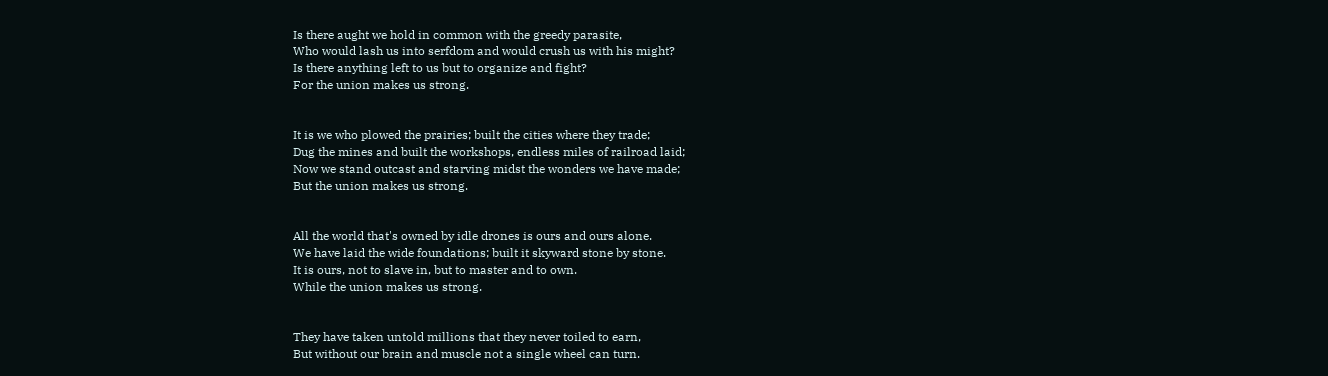Is there aught we hold in common with the greedy parasite,
Who would lash us into serfdom and would crush us with his might?
Is there anything left to us but to organize and fight?
For the union makes us strong.


It is we who plowed the prairies; built the cities where they trade;
Dug the mines and built the workshops, endless miles of railroad laid;
Now we stand outcast and starving midst the wonders we have made;
But the union makes us strong.


All the world that's owned by idle drones is ours and ours alone.
We have laid the wide foundations; built it skyward stone by stone.
It is ours, not to slave in, but to master and to own.
While the union makes us strong.


They have taken untold millions that they never toiled to earn,
But without our brain and muscle not a single wheel can turn.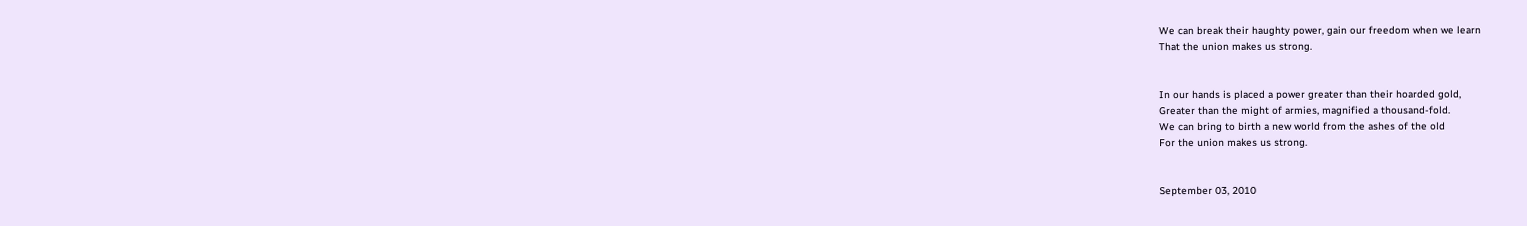We can break their haughty power, gain our freedom when we learn
That the union makes us strong.


In our hands is placed a power greater than their hoarded gold,
Greater than the might of armies, magnified a thousand-fold.
We can bring to birth a new world from the ashes of the old
For the union makes us strong.


September 03, 2010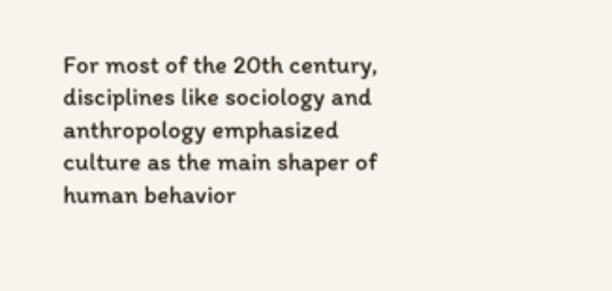For most of the 20th century, disciplines like sociology and anthropology emphasized culture as the main shaper of human behavior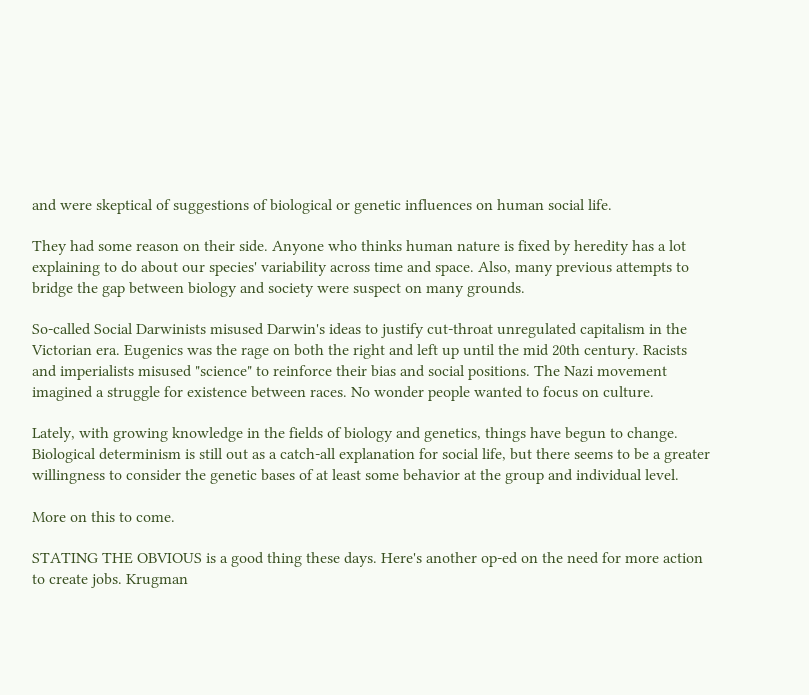and were skeptical of suggestions of biological or genetic influences on human social life.

They had some reason on their side. Anyone who thinks human nature is fixed by heredity has a lot explaining to do about our species' variability across time and space. Also, many previous attempts to bridge the gap between biology and society were suspect on many grounds.

So-called Social Darwinists misused Darwin's ideas to justify cut-throat unregulated capitalism in the Victorian era. Eugenics was the rage on both the right and left up until the mid 20th century. Racists and imperialists misused "science" to reinforce their bias and social positions. The Nazi movement imagined a struggle for existence between races. No wonder people wanted to focus on culture.

Lately, with growing knowledge in the fields of biology and genetics, things have begun to change. Biological determinism is still out as a catch-all explanation for social life, but there seems to be a greater willingness to consider the genetic bases of at least some behavior at the group and individual level.

More on this to come.

STATING THE OBVIOUS is a good thing these days. Here's another op-ed on the need for more action to create jobs. Krugman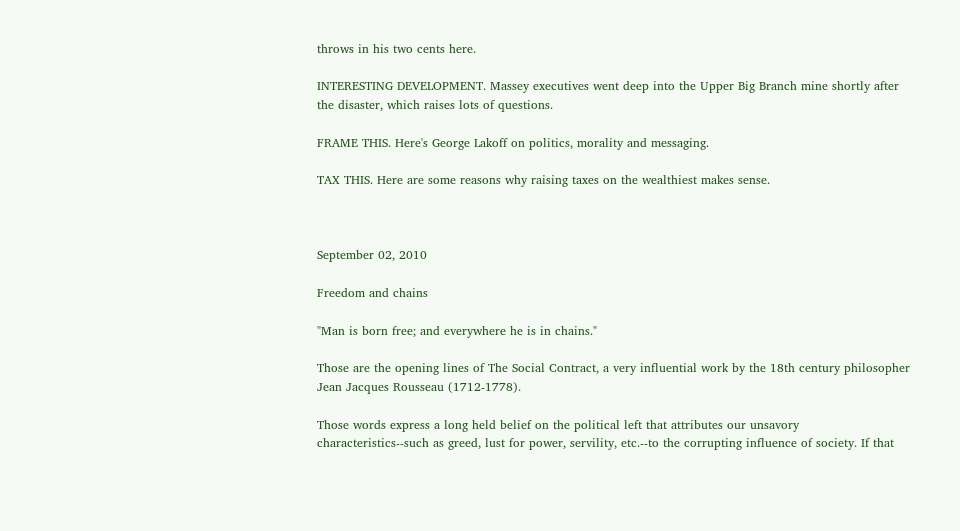throws in his two cents here.

INTERESTING DEVELOPMENT. Massey executives went deep into the Upper Big Branch mine shortly after the disaster, which raises lots of questions.

FRAME THIS. Here's George Lakoff on politics, morality and messaging.

TAX THIS. Here are some reasons why raising taxes on the wealthiest makes sense.



September 02, 2010

Freedom and chains

"Man is born free; and everywhere he is in chains."

Those are the opening lines of The Social Contract, a very influential work by the 18th century philosopher Jean Jacques Rousseau (1712-1778).

Those words express a long held belief on the political left that attributes our unsavory characteristics--such as greed, lust for power, servility, etc.--to the corrupting influence of society. If that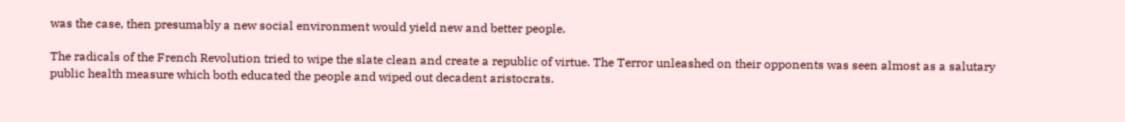was the case, then presumably a new social environment would yield new and better people.

The radicals of the French Revolution tried to wipe the slate clean and create a republic of virtue. The Terror unleashed on their opponents was seen almost as a salutary public health measure which both educated the people and wiped out decadent aristocrats.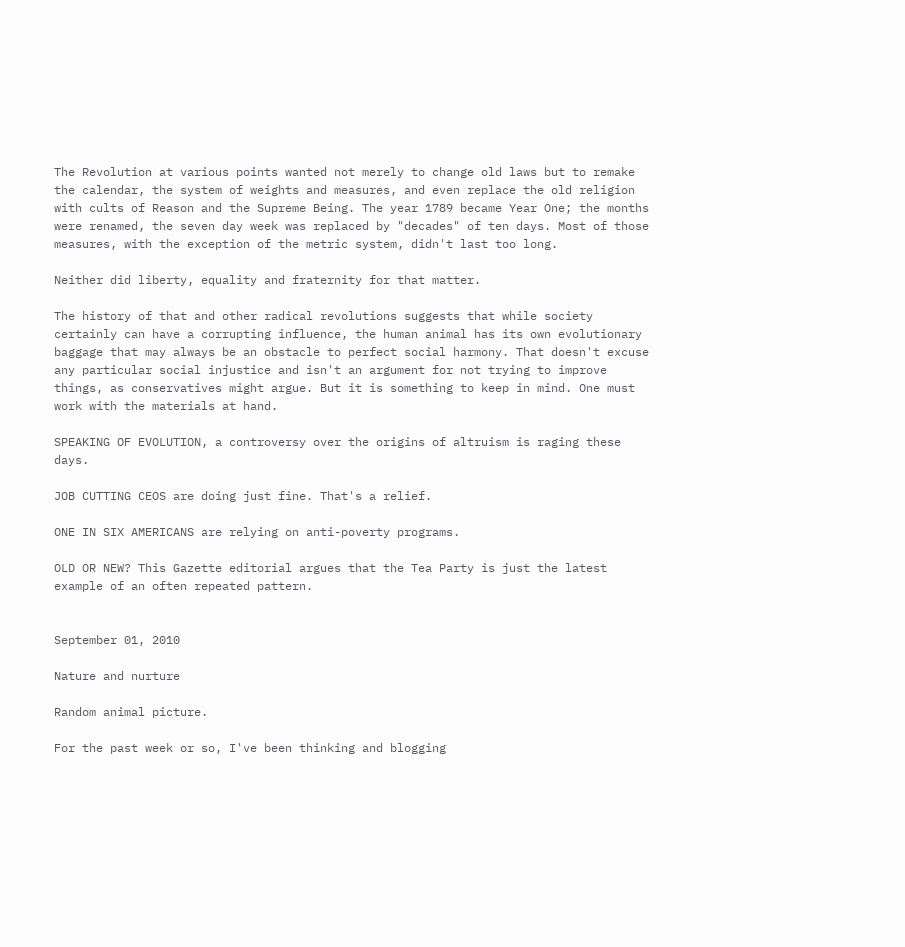The Revolution at various points wanted not merely to change old laws but to remake the calendar, the system of weights and measures, and even replace the old religion with cults of Reason and the Supreme Being. The year 1789 became Year One; the months were renamed, the seven day week was replaced by "decades" of ten days. Most of those measures, with the exception of the metric system, didn't last too long.

Neither did liberty, equality and fraternity for that matter.

The history of that and other radical revolutions suggests that while society certainly can have a corrupting influence, the human animal has its own evolutionary baggage that may always be an obstacle to perfect social harmony. That doesn't excuse any particular social injustice and isn't an argument for not trying to improve things, as conservatives might argue. But it is something to keep in mind. One must work with the materials at hand.

SPEAKING OF EVOLUTION, a controversy over the origins of altruism is raging these days.

JOB CUTTING CEOS are doing just fine. That's a relief.

ONE IN SIX AMERICANS are relying on anti-poverty programs.

OLD OR NEW? This Gazette editorial argues that the Tea Party is just the latest example of an often repeated pattern.


September 01, 2010

Nature and nurture

Random animal picture.

For the past week or so, I've been thinking and blogging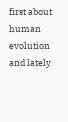first about human evolution and lately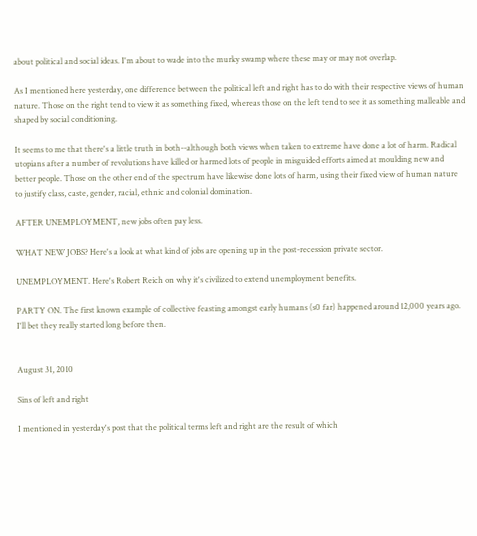about political and social ideas. I'm about to wade into the murky swamp where these may or may not overlap.

As I mentioned here yesterday, one difference between the political left and right has to do with their respective views of human nature. Those on the right tend to view it as something fixed, whereas those on the left tend to see it as something malleable and shaped by social conditioning.

It seems to me that there's a little truth in both--although both views when taken to extreme have done a lot of harm. Radical utopians after a number of revolutions have killed or harmed lots of people in misguided efforts aimed at moulding new and better people. Those on the other end of the spectrum have likewise done lots of harm, using their fixed view of human nature to justify class, caste, gender, racial, ethnic and colonial domination.

AFTER UNEMPLOYMENT, new jobs often pay less.

WHAT NEW JOBS? Here's a look at what kind of jobs are opening up in the post-recession private sector.

UNEMPLOYMENT. Here's Robert Reich on why it's civilized to extend unemployment benefits.

PARTY ON. The first known example of collective feasting amongst early humans (s0 far) happened around 12,000 years ago. I'll bet they really started long before then.


August 31, 2010

Sins of left and right

I mentioned in yesterday's post that the political terms left and right are the result of which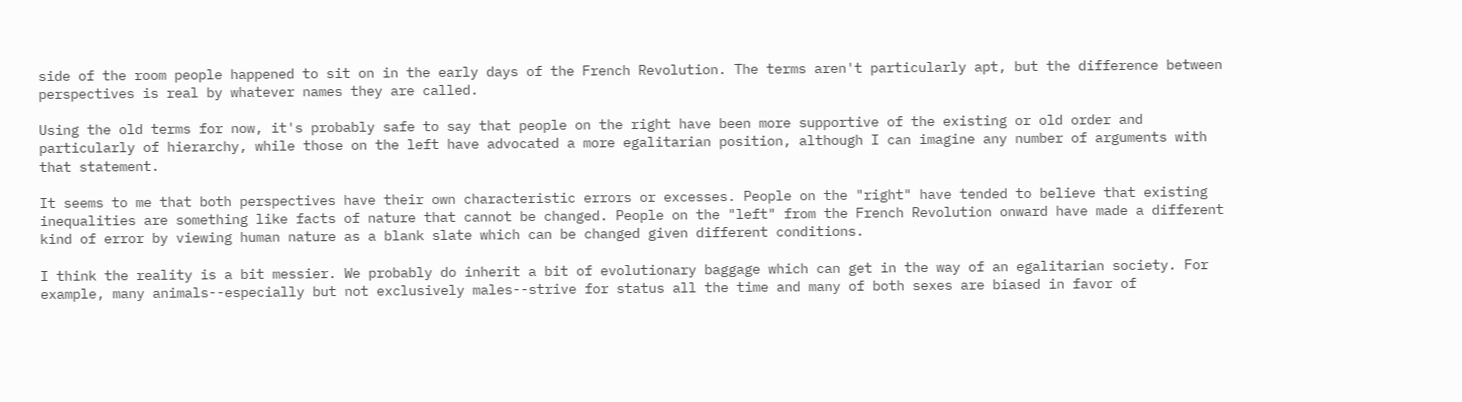side of the room people happened to sit on in the early days of the French Revolution. The terms aren't particularly apt, but the difference between perspectives is real by whatever names they are called.

Using the old terms for now, it's probably safe to say that people on the right have been more supportive of the existing or old order and particularly of hierarchy, while those on the left have advocated a more egalitarian position, although I can imagine any number of arguments with that statement.

It seems to me that both perspectives have their own characteristic errors or excesses. People on the "right" have tended to believe that existing inequalities are something like facts of nature that cannot be changed. People on the "left" from the French Revolution onward have made a different kind of error by viewing human nature as a blank slate which can be changed given different conditions.

I think the reality is a bit messier. We probably do inherit a bit of evolutionary baggage which can get in the way of an egalitarian society. For example, many animals--especially but not exclusively males--strive for status all the time and many of both sexes are biased in favor of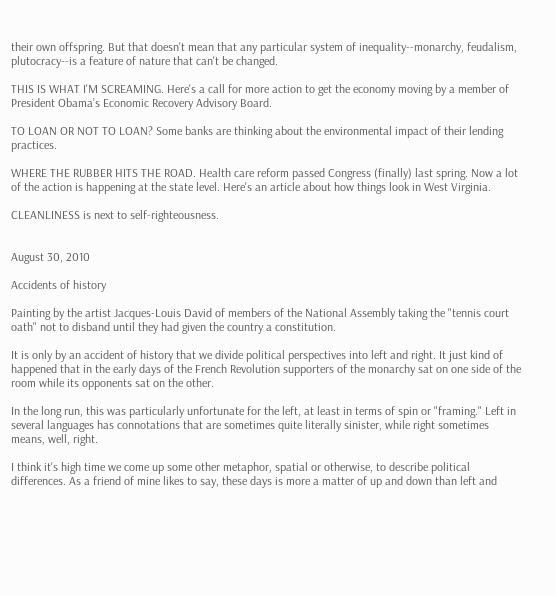their own offspring. But that doesn't mean that any particular system of inequality--monarchy, feudalism, plutocracy--is a feature of nature that can't be changed.

THIS IS WHAT I'M SCREAMING. Here's a call for more action to get the economy moving by a member of President Obama’s Economic Recovery Advisory Board.

TO LOAN OR NOT TO LOAN? Some banks are thinking about the environmental impact of their lending practices.

WHERE THE RUBBER HITS THE ROAD. Health care reform passed Congress (finally) last spring. Now a lot of the action is happening at the state level. Here's an article about how things look in West Virginia.

CLEANLINESS is next to self-righteousness.


August 30, 2010

Accidents of history

Painting by the artist Jacques-Louis David of members of the National Assembly taking the "tennis court oath" not to disband until they had given the country a constitution.

It is only by an accident of history that we divide political perspectives into left and right. It just kind of happened that in the early days of the French Revolution supporters of the monarchy sat on one side of the room while its opponents sat on the other.

In the long run, this was particularly unfortunate for the left, at least in terms of spin or "framing." Left in several languages has connotations that are sometimes quite literally sinister, while right sometimes means, well, right.

I think it's high time we come up some other metaphor, spatial or otherwise, to describe political differences. As a friend of mine likes to say, these days is more a matter of up and down than left and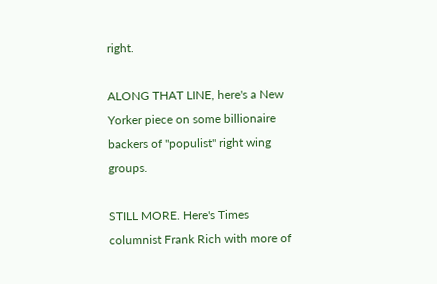right.

ALONG THAT LINE, here's a New Yorker piece on some billionaire backers of "populist" right wing groups.

STILL MORE. Here's Times columnist Frank Rich with more of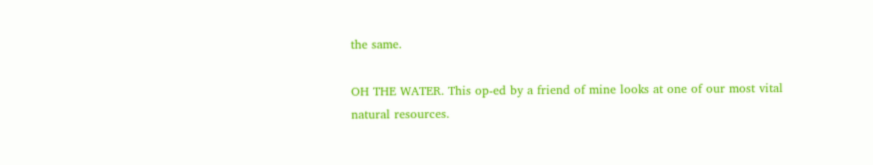the same.

OH THE WATER. This op-ed by a friend of mine looks at one of our most vital natural resources.